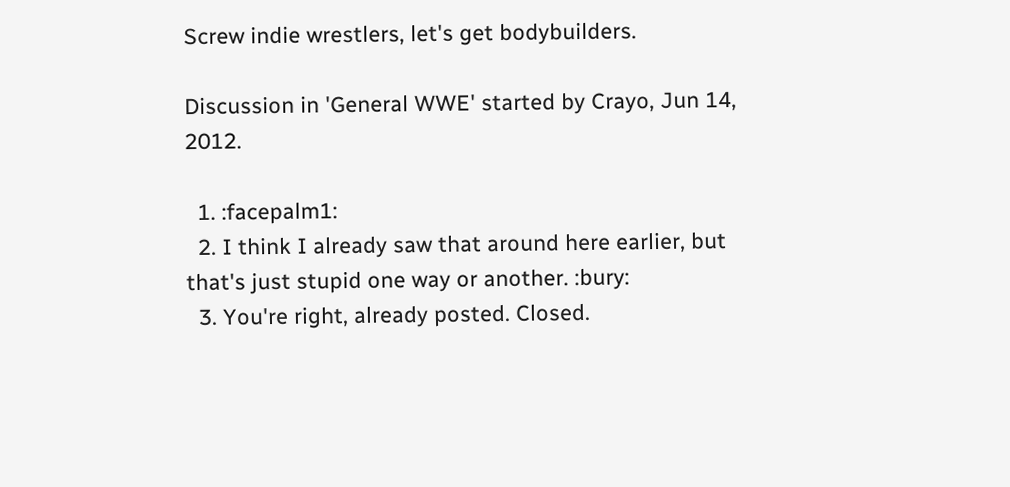Screw indie wrestlers, let's get bodybuilders.

Discussion in 'General WWE' started by Crayo, Jun 14, 2012.

  1. :facepalm1:
  2. I think I already saw that around here earlier, but that's just stupid one way or another. :bury:
  3. You're right, already posted. Closed.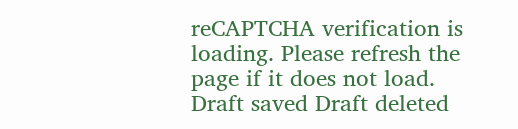reCAPTCHA verification is loading. Please refresh the page if it does not load.
Draft saved Draft deleted